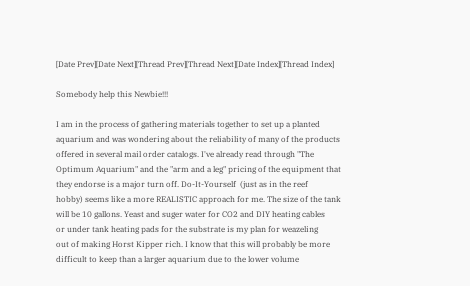[Date Prev][Date Next][Thread Prev][Thread Next][Date Index][Thread Index]

Somebody help this Newbie!!!

I am in the process of gathering materials together to set up a planted
aquarium and was wondering about the reliability of many of the products
offered in several mail order catalogs. I've already read through "The
Optimum Aquarium" and the "arm and a leg" pricing of the equipment that
they endorse is a major turn off. Do-It-Yourself  (just as in the reef
hobby) seems like a more REALISTIC approach for me. The size of the tank
will be 10 gallons. Yeast and suger water for CO2 and DIY heating cables
or under tank heating pads for the substrate is my plan for weazeling
out of making Horst Kipper rich. I know that this will probably be more
difficult to keep than a larger aquarium due to the lower volume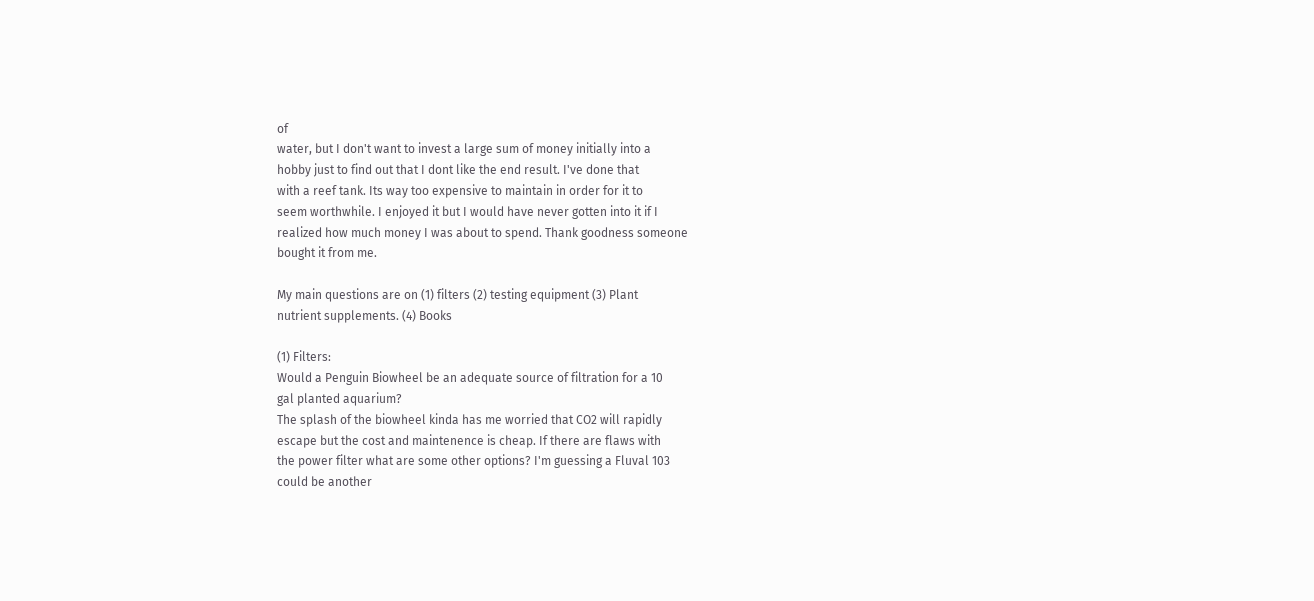of
water, but I don't want to invest a large sum of money initially into a
hobby just to find out that I dont like the end result. I've done that
with a reef tank. Its way too expensive to maintain in order for it to
seem worthwhile. I enjoyed it but I would have never gotten into it if I
realized how much money I was about to spend. Thank goodness someone
bought it from me.

My main questions are on (1) filters (2) testing equipment (3) Plant
nutrient supplements. (4) Books

(1) Filters:
Would a Penguin Biowheel be an adequate source of filtration for a 10
gal planted aquarium?
The splash of the biowheel kinda has me worried that CO2 will rapidly
escape but the cost and maintenence is cheap. If there are flaws with
the power filter what are some other options? I'm guessing a Fluval 103
could be another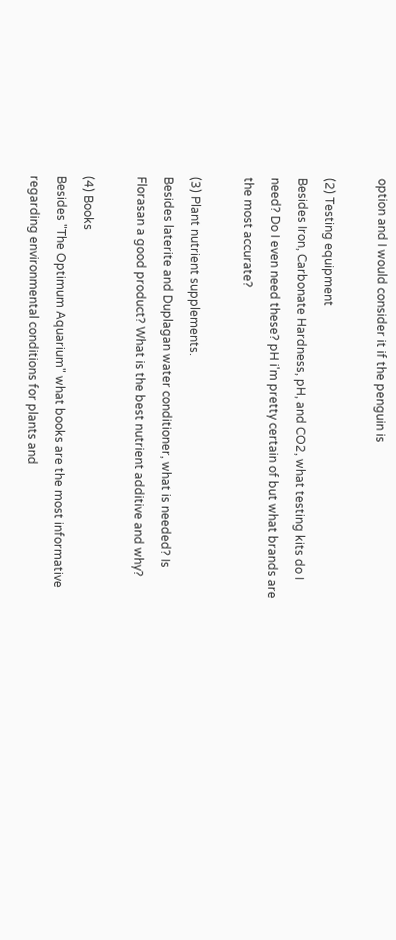option and I would consider it if the penguin is

(2) Testing equipment
Besides Iron, Carbonate Hardness, pH, and CO2, what testing kits do I
need? Do I even need these? pH i'm pretty certain of but what brands are
the most accurate?

(3) Plant nutrient supplements.
Besides laterite and Duplagan water conditioner, what is needed? Is
Florasan a good product? What is the best nutrient additive and why?

(4) Books
Besides "The Optimum Aquarium" what books are the most informative
regarding environmental conditions for plants and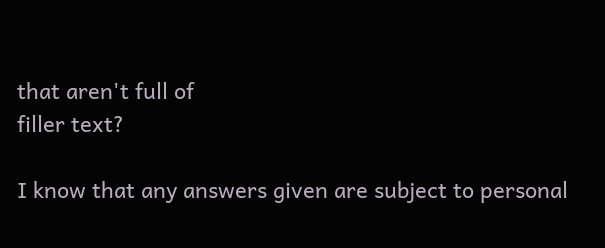that aren't full of
filler text?

I know that any answers given are subject to personal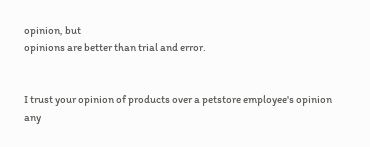opinion, but
opinions are better than trial and error.


I trust your opinion of products over a petstore employee's opinion any